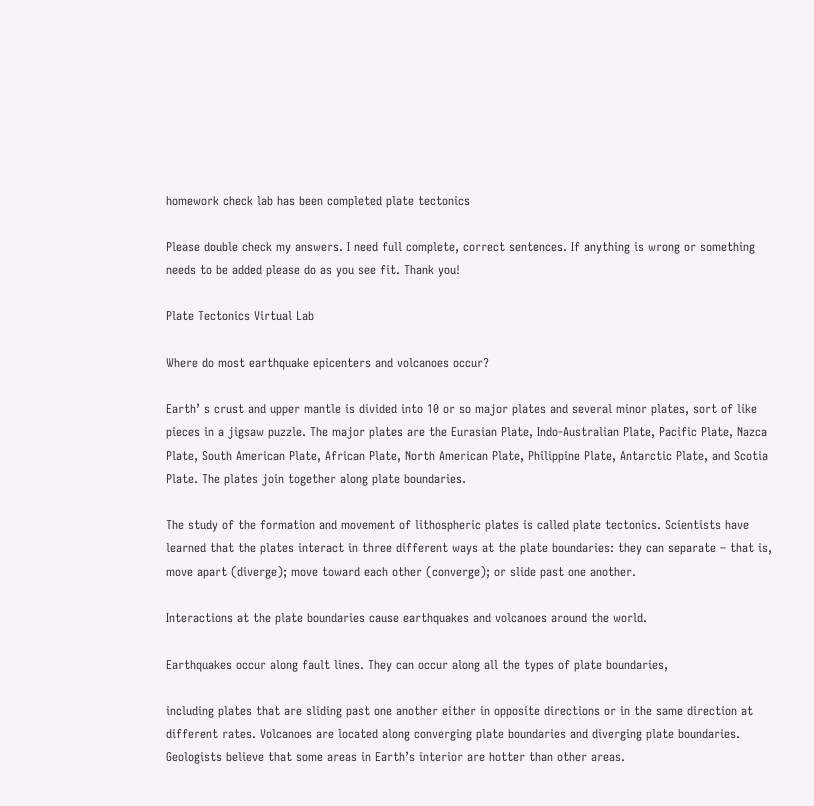homework check lab has been completed plate tectonics

Please double check my answers. I need full complete, correct sentences. If anything is wrong or something needs to be added please do as you see fit. Thank you!

Plate Tectonics Virtual Lab

Where do most earthquake epicenters and volcanoes occur?

Earth’ s crust and upper mantle is divided into 10 or so major plates and several minor plates, sort of like pieces in a jigsaw puzzle. The major plates are the Eurasian Plate, Indo-Australian Plate, Pacific Plate, Nazca Plate, South American Plate, African Plate, North American Plate, Philippine Plate, Antarctic Plate, and Scotia Plate. The plates join together along plate boundaries.

The study of the formation and movement of lithospheric plates is called plate tectonics. Scientists have learned that the plates interact in three different ways at the plate boundaries: they can separate – that is, move apart (diverge); move toward each other (converge); or slide past one another.

Interactions at the plate boundaries cause earthquakes and volcanoes around the world.

Earthquakes occur along fault lines. They can occur along all the types of plate boundaries,

including plates that are sliding past one another either in opposite directions or in the same direction at different rates. Volcanoes are located along converging plate boundaries and diverging plate boundaries. Geologists believe that some areas in Earth’s interior are hotter than other areas.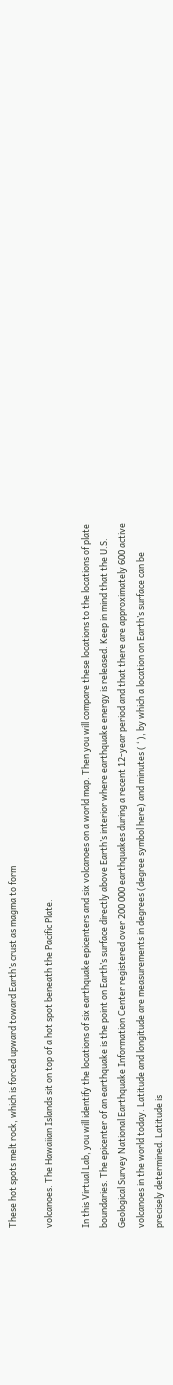These hot spots melt rock, which is forced upward toward Earth’s crust as magma to form

volcanoes. The Hawaiian Islands sit on top of a hot spot beneath the Pacific Plate.

In this Virtual Lab, you will identify the locations of six earthquake epicenters and six volcanoes on a world map. Then you will compare these locations to the locations of plate boundaries. The epicenter of an earthquake is the point on Earth’s surface directly above Earth’s interior where earthquake energy is released. Keep in mind that the U.S. Geological Survey National Earthquake Information Center registered over 200 000 earthquakes during a recent 12-year period and that there are approximately 600 active volcanoes in the world today. Latitude and longitude are measurements in degrees (degree symbol here) and minutes ( ‘ ), by which a location on Earth’s surface can be precisely determined. Latitude is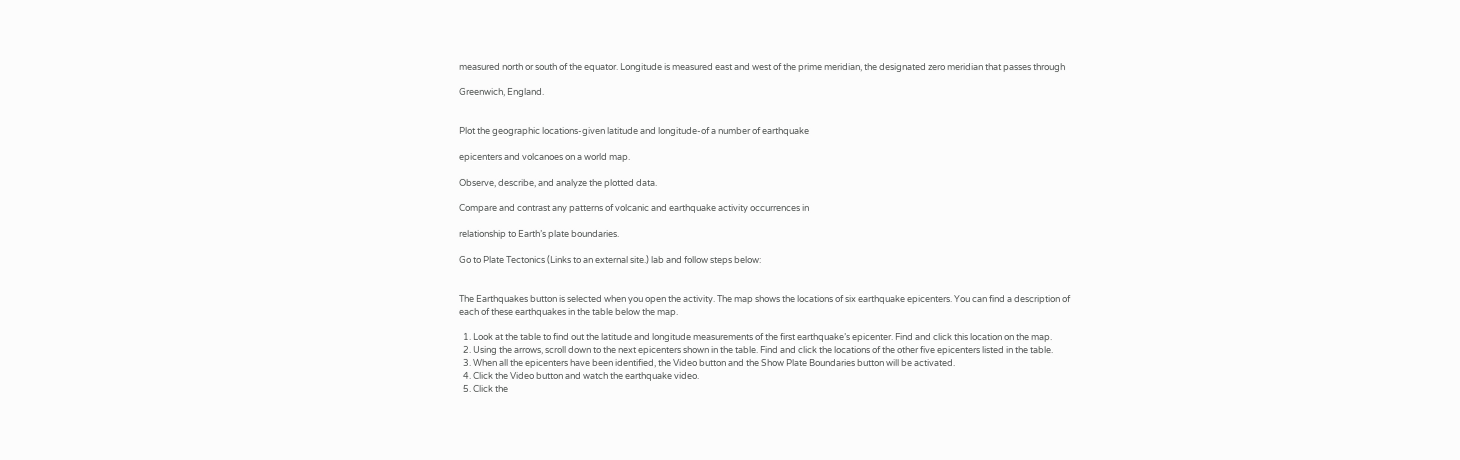measured north or south of the equator. Longitude is measured east and west of the prime meridian, the designated zero meridian that passes through

Greenwich, England.


Plot the geographic locations-given latitude and longitude-of a number of earthquake

epicenters and volcanoes on a world map.

Observe, describe, and analyze the plotted data.

Compare and contrast any patterns of volcanic and earthquake activity occurrences in

relationship to Earth’s plate boundaries.

Go to Plate Tectonics (Links to an external site.) lab and follow steps below:


The Earthquakes button is selected when you open the activity. The map shows the locations of six earthquake epicenters. You can find a description of each of these earthquakes in the table below the map.

  1. Look at the table to find out the latitude and longitude measurements of the first earthquake’s epicenter. Find and click this location on the map.
  2. Using the arrows, scroll down to the next epicenters shown in the table. Find and click the locations of the other five epicenters listed in the table.
  3. When all the epicenters have been identified, the Video button and the Show Plate Boundaries button will be activated.
  4. Click the Video button and watch the earthquake video.
  5. Click the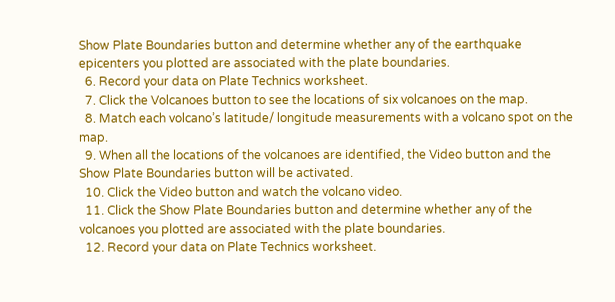Show Plate Boundaries button and determine whether any of the earthquake epicenters you plotted are associated with the plate boundaries.
  6. Record your data on Plate Technics worksheet.
  7. Click the Volcanoes button to see the locations of six volcanoes on the map.
  8. Match each volcano’s latitude/ longitude measurements with a volcano spot on the map.
  9. When all the locations of the volcanoes are identified, the Video button and the Show Plate Boundaries button will be activated.
  10. Click the Video button and watch the volcano video.
  11. Click the Show Plate Boundaries button and determine whether any of the volcanoes you plotted are associated with the plate boundaries.
  12. Record your data on Plate Technics worksheet.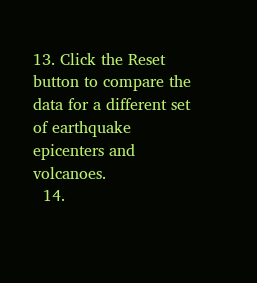13. Click the Reset button to compare the data for a different set of earthquake epicenters and volcanoes.
  14.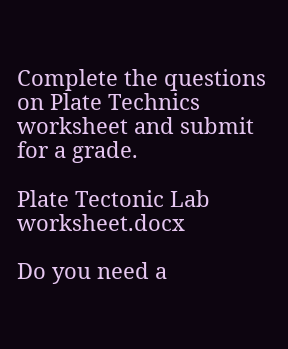Complete the questions on Plate Technics worksheet and submit for a grade.

Plate Tectonic Lab worksheet.docx

Do you need a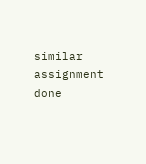similar assignment done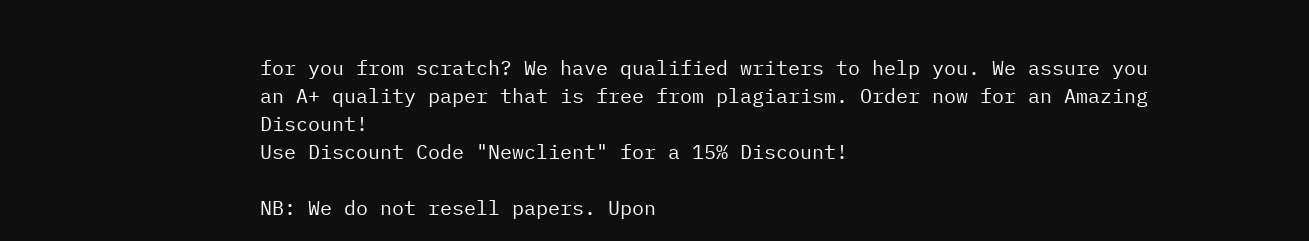for you from scratch? We have qualified writers to help you. We assure you an A+ quality paper that is free from plagiarism. Order now for an Amazing Discount!
Use Discount Code "Newclient" for a 15% Discount!

NB: We do not resell papers. Upon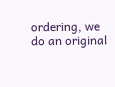ordering, we do an original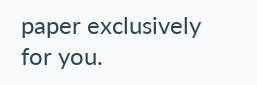paper exclusively for you.